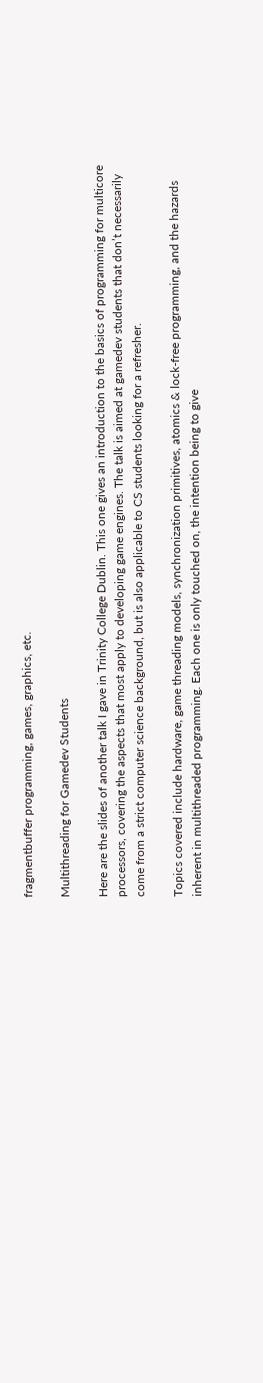fragmentbuffer programming, games, graphics, etc.

Multithreading for Gamedev Students

Here are the slides of another talk I gave in Trinity College Dublin. This one gives an introduction to the basics of programming for multicore processors, covering the aspects that most apply to developing game engines. The talk is aimed at gamedev students that don’t necessarily come from a strict computer science background, but is also applicable to CS students looking for a refresher.

Topics covered include hardware, game threading models, synchronization primitives, atomics & lock-free programming, and the hazards inherent in multithreaded programming. Each one is only touched on, the intention being to give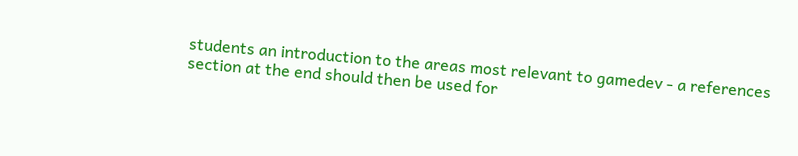students an introduction to the areas most relevant to gamedev - a references section at the end should then be used for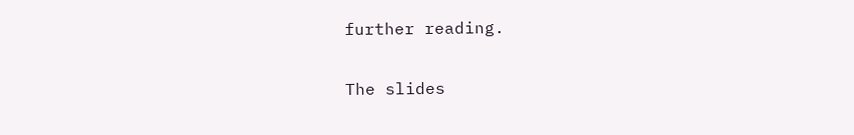further reading.

The slides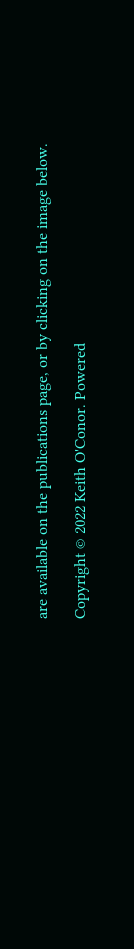are available on the publications page, or by clicking on the image below.

Copyright © 2022 Keith O'Conor. Powered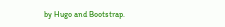by Hugo and Bootstrap.